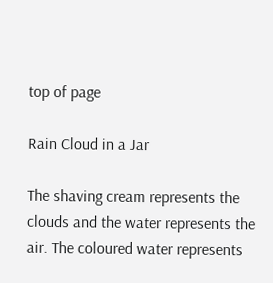top of page

Rain Cloud in a Jar

The shaving cream represents the clouds and the water represents the air. The coloured water represents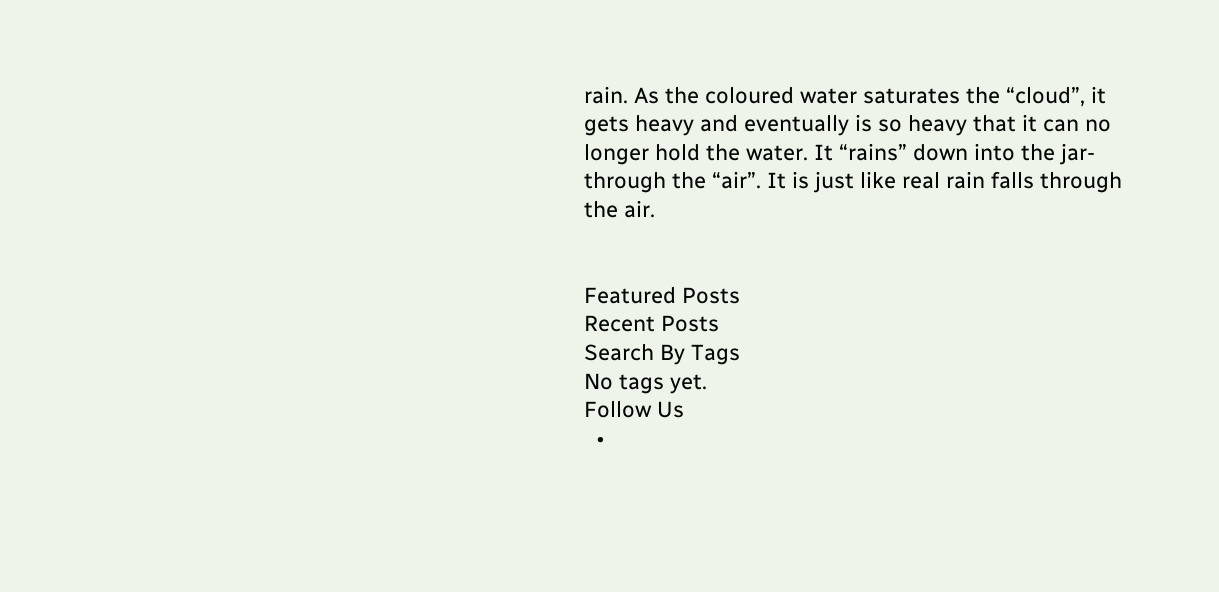rain. As the coloured water saturates the “cloud”, it gets heavy and eventually is so heavy that it can no longer hold the water. It “rains” down into the jar- through the “air”. It is just like real rain falls through the air.


Featured Posts
Recent Posts
Search By Tags
No tags yet.
Follow Us
  •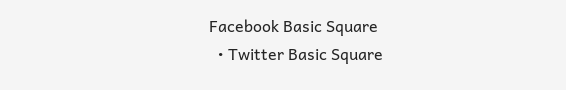Facebook Basic Square
  • Twitter Basic Square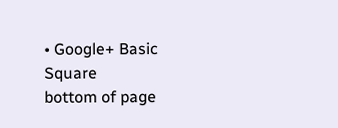• Google+ Basic Square
bottom of page